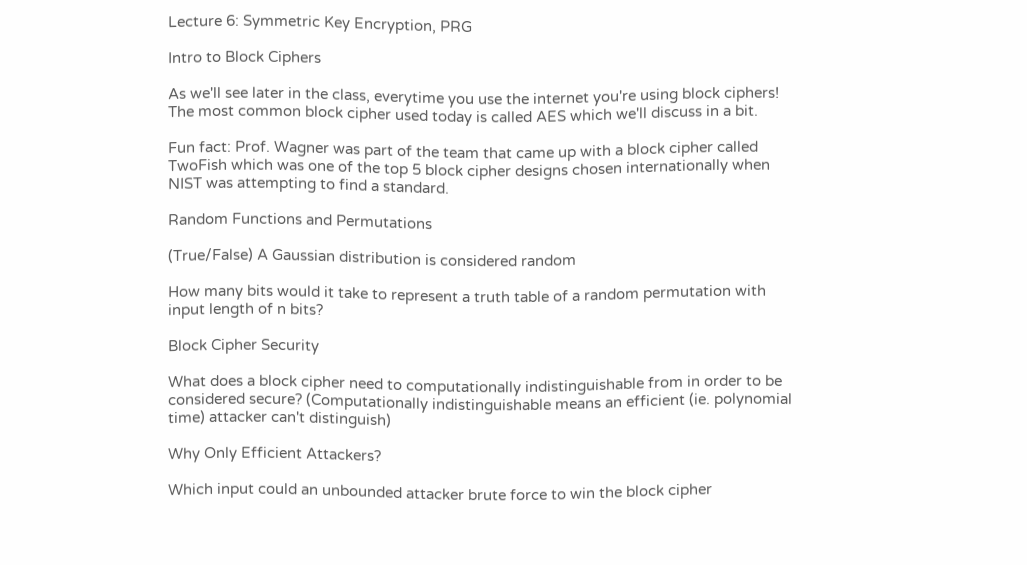Lecture 6: Symmetric Key Encryption, PRG

Intro to Block Ciphers

As we'll see later in the class, everytime you use the internet you're using block ciphers! The most common block cipher used today is called AES which we'll discuss in a bit.

Fun fact: Prof. Wagner was part of the team that came up with a block cipher called TwoFish which was one of the top 5 block cipher designs chosen internationally when NIST was attempting to find a standard.

Random Functions and Permutations

(True/False) A Gaussian distribution is considered random

How many bits would it take to represent a truth table of a random permutation with input length of n bits?

Block Cipher Security

What does a block cipher need to computationally indistinguishable from in order to be considered secure? (Computationally indistinguishable means an efficient (ie. polynomial time) attacker can't distinguish)

Why Only Efficient Attackers?

Which input could an unbounded attacker brute force to win the block cipher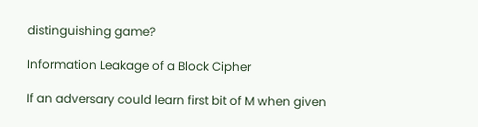distinguishing game?

Information Leakage of a Block Cipher

If an adversary could learn first bit of M when given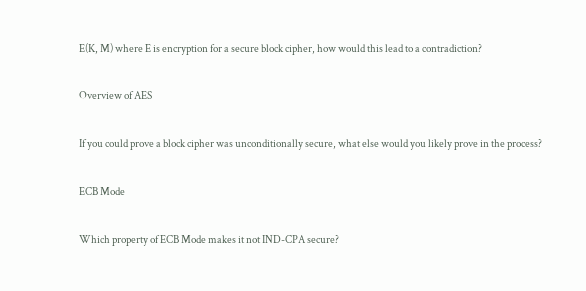E(K, M) where E is encryption for a secure block cipher, how would this lead to a contradiction?

Overview of AES

If you could prove a block cipher was unconditionally secure, what else would you likely prove in the process?

ECB Mode

Which property of ECB Mode makes it not IND-CPA secure?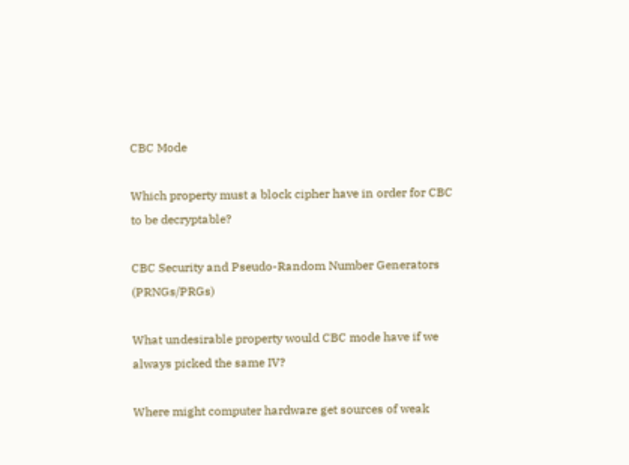CBC Mode

Which property must a block cipher have in order for CBC to be decryptable?

CBC Security and Pseudo-Random Number Generators (PRNGs/PRGs)

What undesirable property would CBC mode have if we always picked the same IV?

Where might computer hardware get sources of weak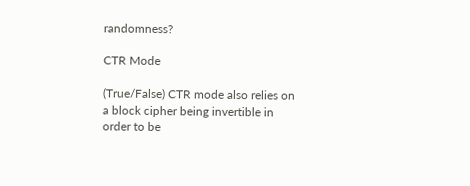randomness?

CTR Mode

(True/False) CTR mode also relies on a block cipher being invertible in order to be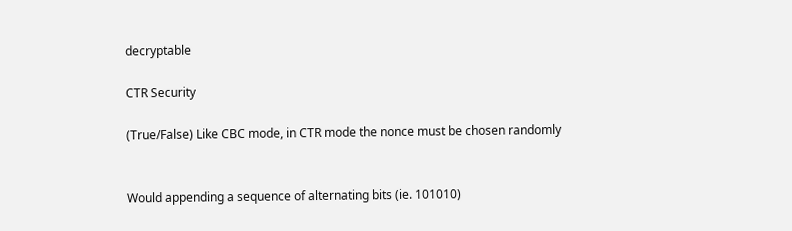decryptable

CTR Security

(True/False) Like CBC mode, in CTR mode the nonce must be chosen randomly


Would appending a sequence of alternating bits (ie. 101010)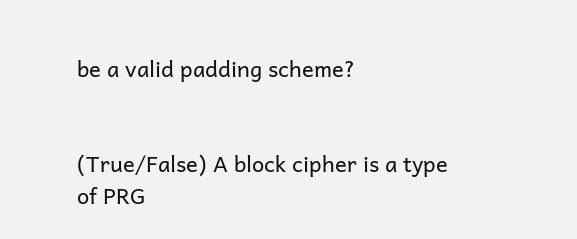be a valid padding scheme?


(True/False) A block cipher is a type of PRG